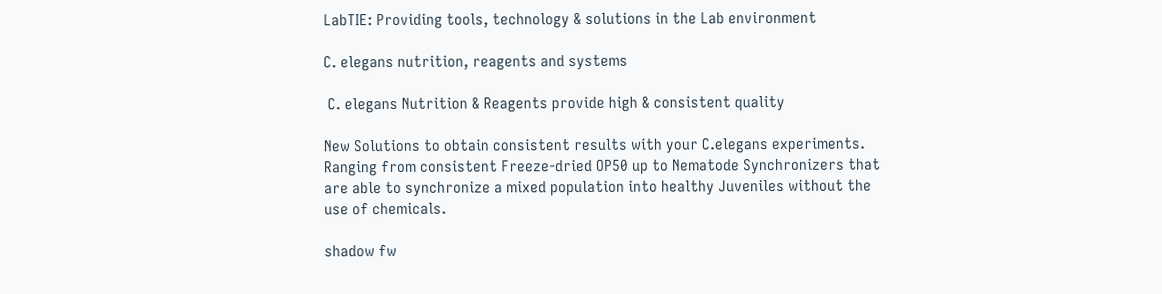LabTIE: Providing tools, technology & solutions in the Lab environment

C. elegans nutrition, reagents and systems

 C. elegans Nutrition & Reagents provide high & consistent quality

New Solutions to obtain consistent results with your C.elegans experiments. Ranging from consistent Freeze-dried OP50 up to Nematode Synchronizers that are able to synchronize a mixed population into healthy Juveniles without the use of chemicals.

shadow fw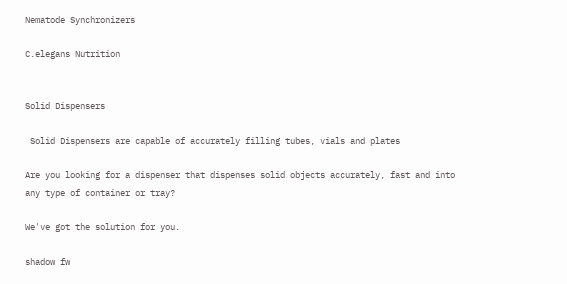Nematode Synchronizers

C.elegans Nutrition


Solid Dispensers

 Solid Dispensers are capable of accurately filling tubes, vials and plates

Are you looking for a dispenser that dispenses solid objects accurately, fast and into any type of container or tray?

We've got the solution for you.

shadow fw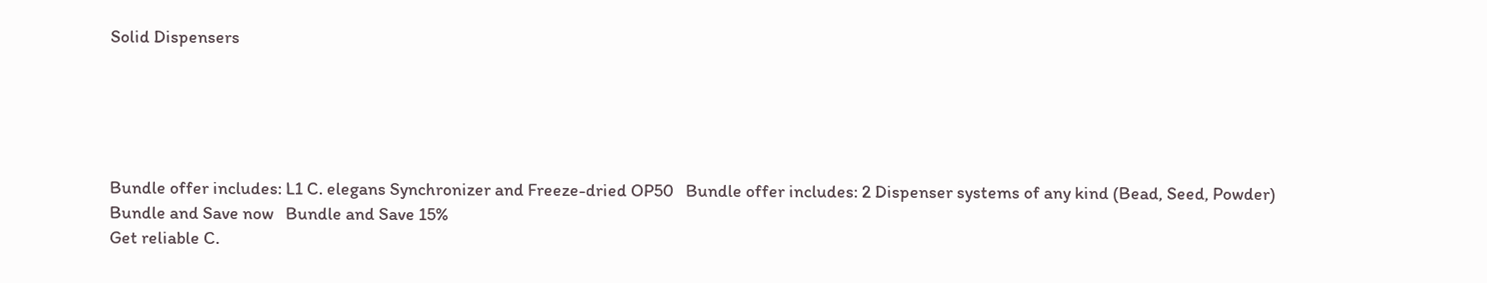Solid Dispensers





Bundle offer includes: L1 C. elegans Synchronizer and Freeze-dried OP50   Bundle offer includes: 2 Dispenser systems of any kind (Bead, Seed, Powder)
Bundle and Save now   Bundle and Save 15%
Get reliable C.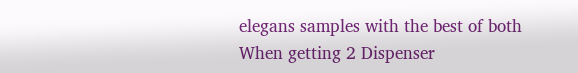elegans samples with the best of both    When getting 2 Dispenser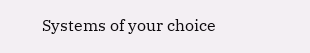Systems of your choice